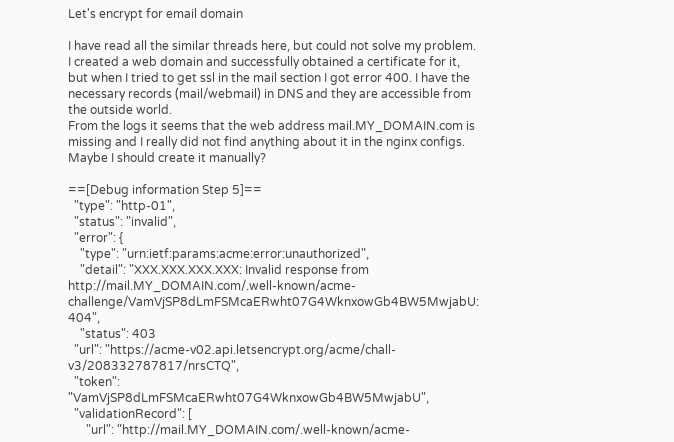Let's encrypt for email domain

I have read all the similar threads here, but could not solve my problem. I created a web domain and successfully obtained a certificate for it, but when I tried to get ssl in the mail section I got error 400. I have the necessary records (mail/webmail) in DNS and they are accessible from the outside world.
From the logs it seems that the web address mail.MY_DOMAIN.com is missing and I really did not find anything about it in the nginx configs. Maybe I should create it manually?

==[Debug information Step 5]==
  "type": "http-01",
  "status": "invalid",
  "error": {
    "type": "urn:ietf:params:acme:error:unauthorized",
    "detail": "XXX.XXX.XXX.XXX: Invalid response from http://mail.MY_DOMAIN.com/.well-known/acme-challenge/VamVjSP8dLmFSMcaERwht07G4WknxowGb4BW5MwjabU: 404",
    "status": 403
  "url": "https://acme-v02.api.letsencrypt.org/acme/chall-v3/208332787817/nrsCTQ",
  "token": "VamVjSP8dLmFSMcaERwht07G4WknxowGb4BW5MwjabU",
  "validationRecord": [
      "url": "http://mail.MY_DOMAIN.com/.well-known/acme-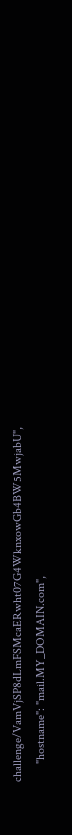challenge/VamVjSP8dLmFSMcaERwht07G4WknxowGb4BW5MwjabU",
      "hostname": "mail.MY_DOMAIN.com",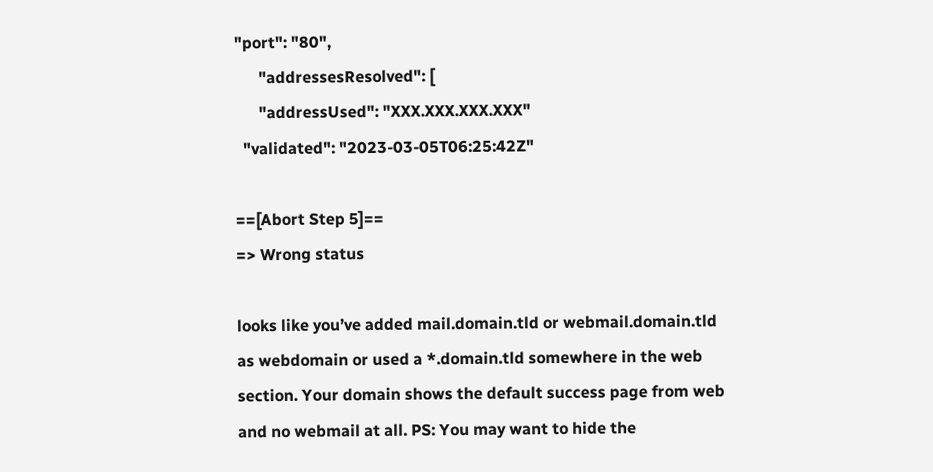"port": "80",
      "addressesResolved": [
      "addressUsed": "XXX.XXX.XXX.XXX"
  "validated": "2023-03-05T06:25:42Z"

==[Abort Step 5]==
=> Wrong status

looks like you’ve added mail.domain.tld or webmail.domain.tld as webdomain or used a *.domain.tld somewhere in the web section. Your domain shows the default success page from web and no webmail at all. PS: You may want to hide the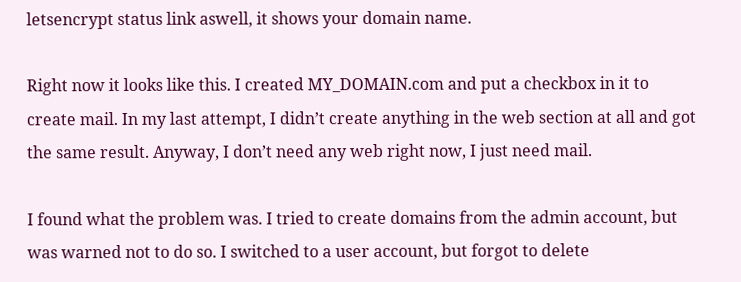letsencrypt status link aswell, it shows your domain name.

Right now it looks like this. I created MY_DOMAIN.com and put a checkbox in it to create mail. In my last attempt, I didn’t create anything in the web section at all and got the same result. Anyway, I don’t need any web right now, I just need mail.

I found what the problem was. I tried to create domains from the admin account, but was warned not to do so. I switched to a user account, but forgot to delete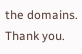the domains. Thank you.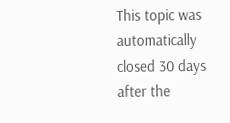This topic was automatically closed 30 days after the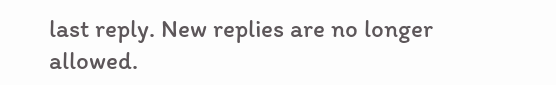last reply. New replies are no longer allowed.